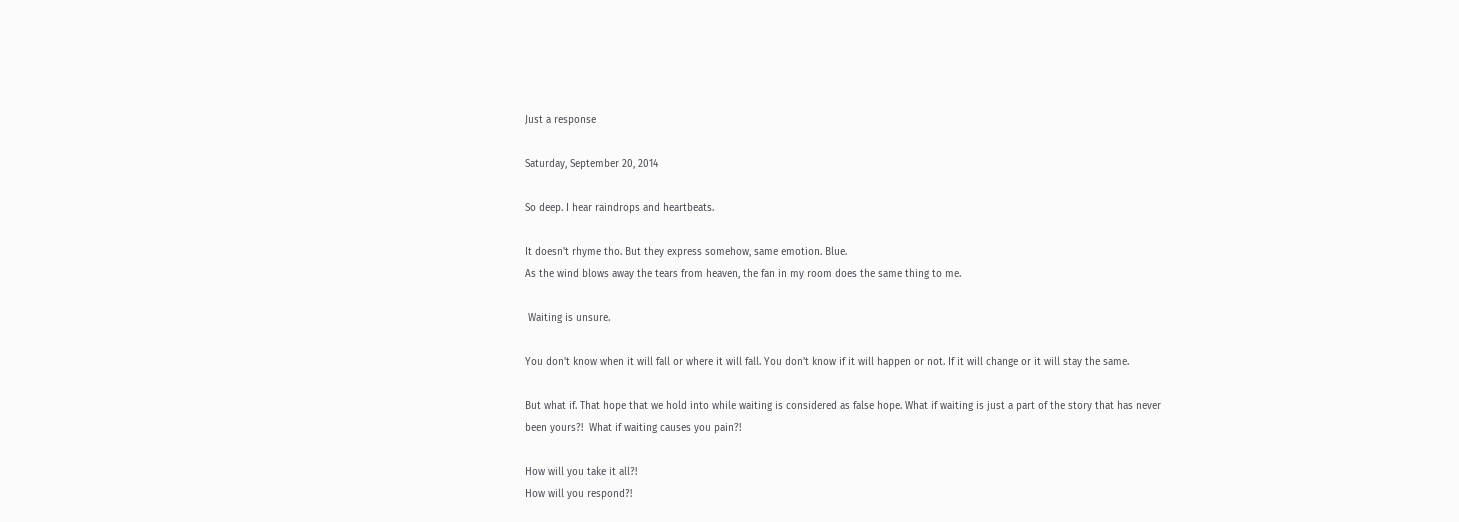Just a response

Saturday, September 20, 2014

So deep. I hear raindrops and heartbeats.

It doesn't rhyme tho. But they express somehow, same emotion. Blue.
As the wind blows away the tears from heaven, the fan in my room does the same thing to me.

 Waiting is unsure.

You don't know when it will fall or where it will fall. You don't know if it will happen or not. If it will change or it will stay the same.

But what if. That hope that we hold into while waiting is considered as false hope. What if waiting is just a part of the story that has never been yours?!  What if waiting causes you pain?!

How will you take it all?!
How will you respond?!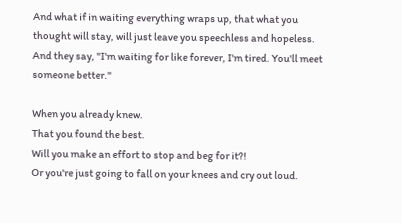And what if in waiting everything wraps up, that what you thought will stay, will just leave you speechless and hopeless. And they say, "I'm waiting for like forever, I'm tired. You'll meet someone better."

When you already knew.
That you found the best.
Will you make an effort to stop and beg for it?!
Or you're just going to fall on your knees and cry out loud.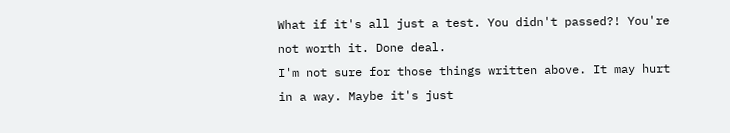What if it's all just a test. You didn't passed?! You're not worth it. Done deal.
I'm not sure for those things written above. It may hurt in a way. Maybe it's just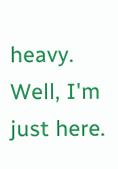heavy.
Well, I'm just here.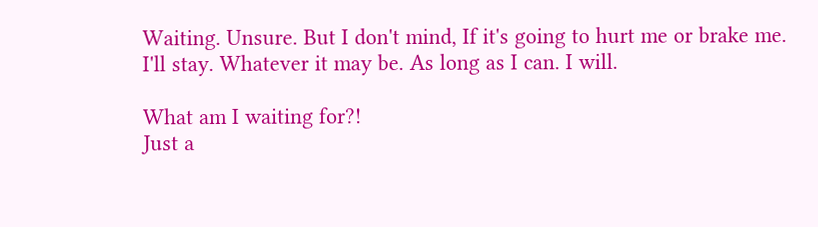Waiting. Unsure. But I don't mind, If it's going to hurt me or brake me. I'll stay. Whatever it may be. As long as I can. I will.

What am I waiting for?!
Just a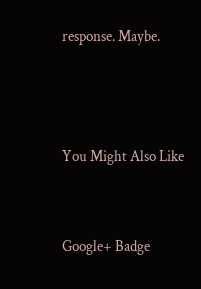response. Maybe.



You Might Also Like


Google+ Badge